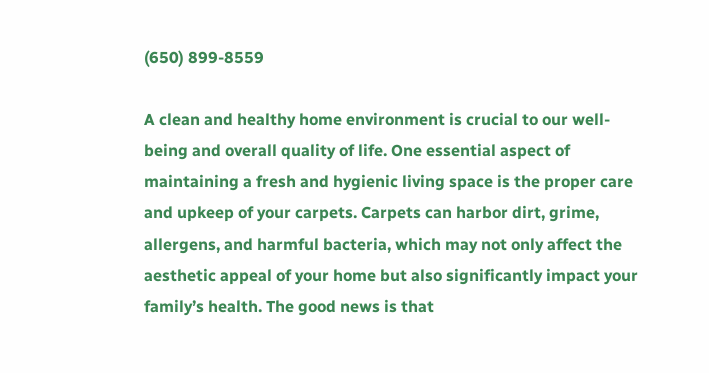(650) 899-8559

A clean and healthy home environment is crucial to our well-being and overall quality of life. One essential aspect of maintaining a fresh and hygienic living space is the proper care and upkeep of your carpets. Carpets can harbor dirt, grime, allergens, and harmful bacteria, which may not only affect the aesthetic appeal of your home but also significantly impact your family’s health. The good news is that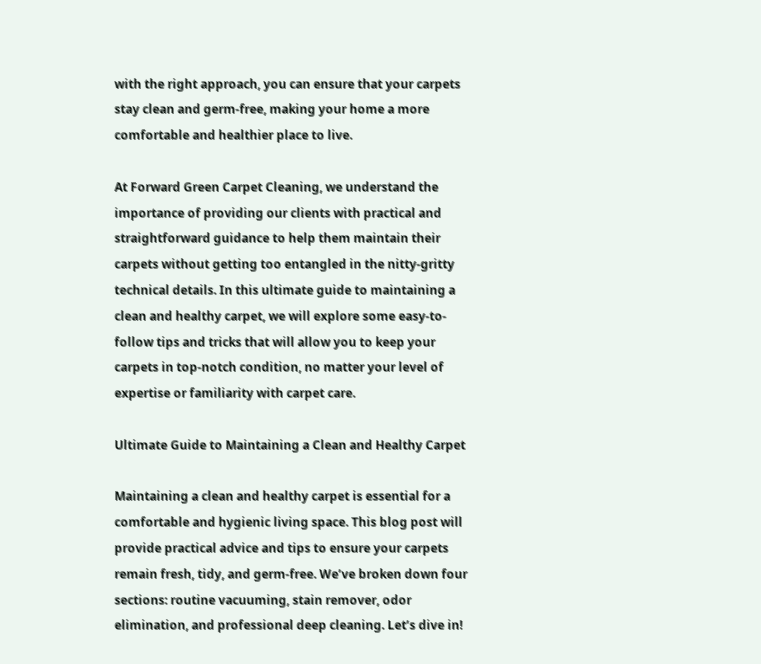with the right approach, you can ensure that your carpets stay clean and germ-free, making your home a more comfortable and healthier place to live.

At Forward Green Carpet Cleaning, we understand the importance of providing our clients with practical and straightforward guidance to help them maintain their carpets without getting too entangled in the nitty-gritty technical details. In this ultimate guide to maintaining a clean and healthy carpet, we will explore some easy-to-follow tips and tricks that will allow you to keep your carpets in top-notch condition, no matter your level of expertise or familiarity with carpet care.

Ultimate Guide to Maintaining a Clean and Healthy Carpet

Maintaining a clean and healthy carpet is essential for a comfortable and hygienic living space. This blog post will provide practical advice and tips to ensure your carpets remain fresh, tidy, and germ-free. We’ve broken down four sections: routine vacuuming, stain remover, odor elimination, and professional deep cleaning. Let’s dive in!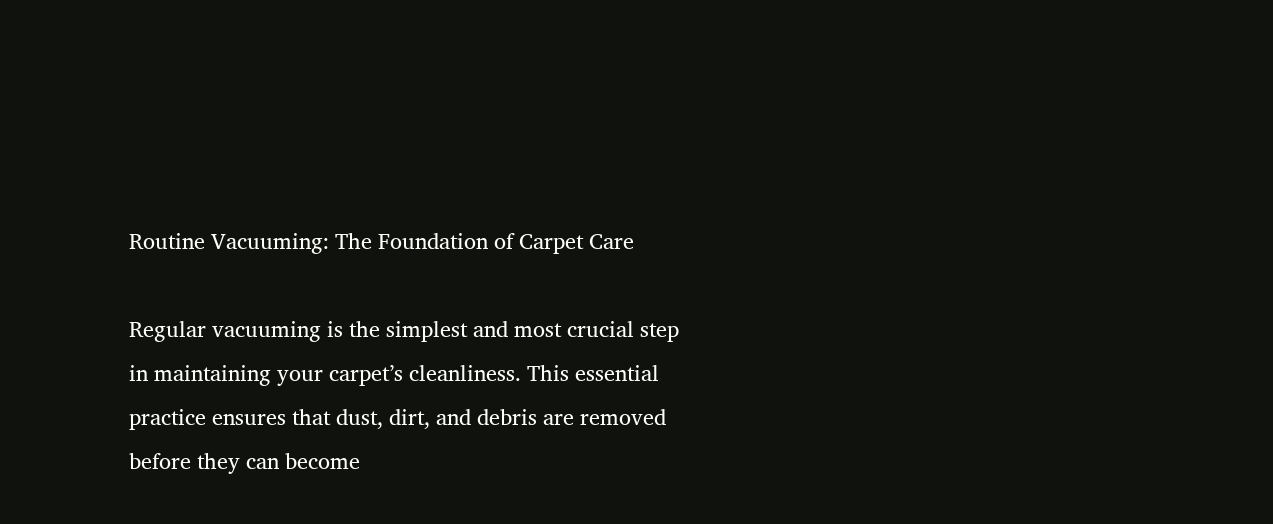Routine Vacuuming: The Foundation of Carpet Care

Regular vacuuming is the simplest and most crucial step in maintaining your carpet’s cleanliness. This essential practice ensures that dust, dirt, and debris are removed before they can become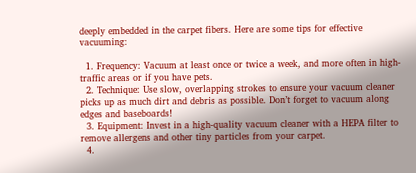deeply embedded in the carpet fibers. Here are some tips for effective vacuuming:

  1. Frequency: Vacuum at least once or twice a week, and more often in high-traffic areas or if you have pets.
  2. Technique: Use slow, overlapping strokes to ensure your vacuum cleaner picks up as much dirt and debris as possible. Don’t forget to vacuum along edges and baseboards!
  3. Equipment: Invest in a high-quality vacuum cleaner with a HEPA filter to remove allergens and other tiny particles from your carpet.
  4.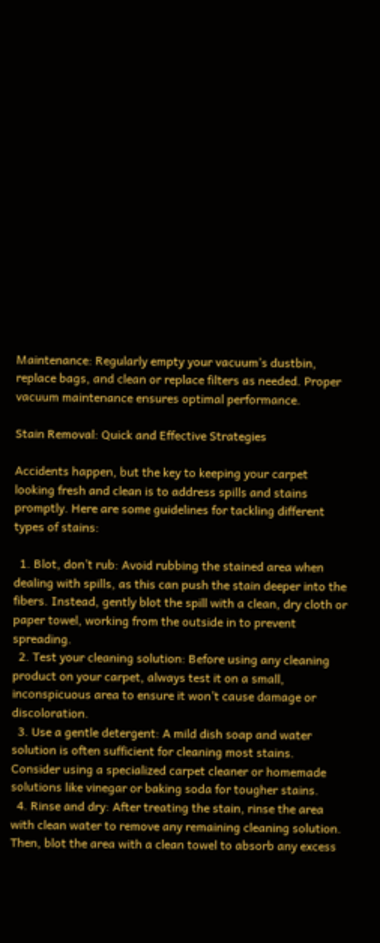Maintenance: Regularly empty your vacuum’s dustbin, replace bags, and clean or replace filters as needed. Proper vacuum maintenance ensures optimal performance.

Stain Removal: Quick and Effective Strategies

Accidents happen, but the key to keeping your carpet looking fresh and clean is to address spills and stains promptly. Here are some guidelines for tackling different types of stains:

  1. Blot, don’t rub: Avoid rubbing the stained area when dealing with spills, as this can push the stain deeper into the fibers. Instead, gently blot the spill with a clean, dry cloth or paper towel, working from the outside in to prevent spreading.
  2. Test your cleaning solution: Before using any cleaning product on your carpet, always test it on a small, inconspicuous area to ensure it won’t cause damage or discoloration.
  3. Use a gentle detergent: A mild dish soap and water solution is often sufficient for cleaning most stains. Consider using a specialized carpet cleaner or homemade solutions like vinegar or baking soda for tougher stains.
  4. Rinse and dry: After treating the stain, rinse the area with clean water to remove any remaining cleaning solution. Then, blot the area with a clean towel to absorb any excess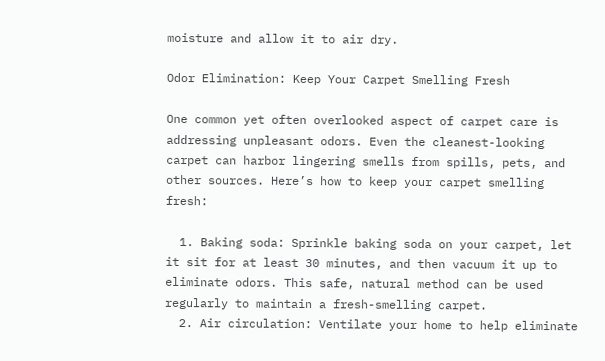moisture and allow it to air dry.

Odor Elimination: Keep Your Carpet Smelling Fresh

One common yet often overlooked aspect of carpet care is addressing unpleasant odors. Even the cleanest-looking carpet can harbor lingering smells from spills, pets, and other sources. Here’s how to keep your carpet smelling fresh:

  1. Baking soda: Sprinkle baking soda on your carpet, let it sit for at least 30 minutes, and then vacuum it up to eliminate odors. This safe, natural method can be used regularly to maintain a fresh-smelling carpet.
  2. Air circulation: Ventilate your home to help eliminate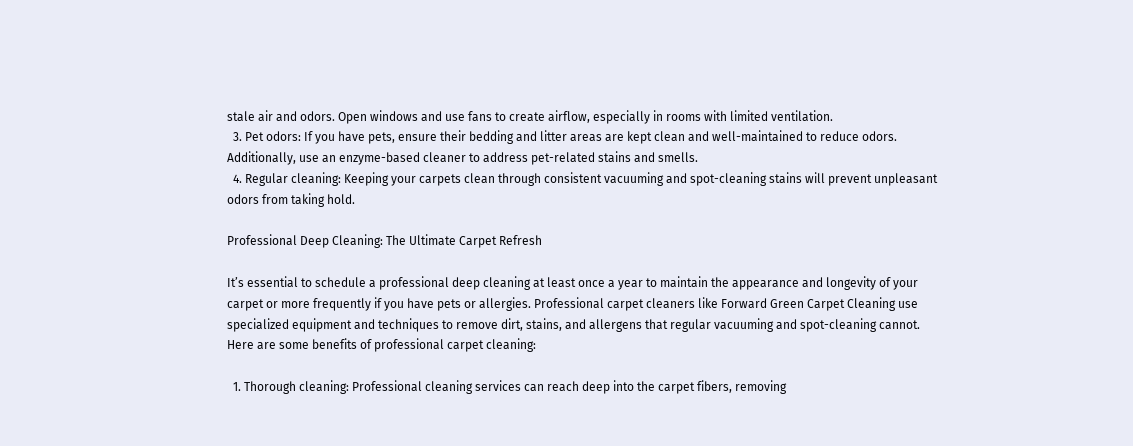stale air and odors. Open windows and use fans to create airflow, especially in rooms with limited ventilation.
  3. Pet odors: If you have pets, ensure their bedding and litter areas are kept clean and well-maintained to reduce odors. Additionally, use an enzyme-based cleaner to address pet-related stains and smells.
  4. Regular cleaning: Keeping your carpets clean through consistent vacuuming and spot-cleaning stains will prevent unpleasant odors from taking hold.

Professional Deep Cleaning: The Ultimate Carpet Refresh

It’s essential to schedule a professional deep cleaning at least once a year to maintain the appearance and longevity of your carpet or more frequently if you have pets or allergies. Professional carpet cleaners like Forward Green Carpet Cleaning use specialized equipment and techniques to remove dirt, stains, and allergens that regular vacuuming and spot-cleaning cannot. Here are some benefits of professional carpet cleaning:

  1. Thorough cleaning: Professional cleaning services can reach deep into the carpet fibers, removing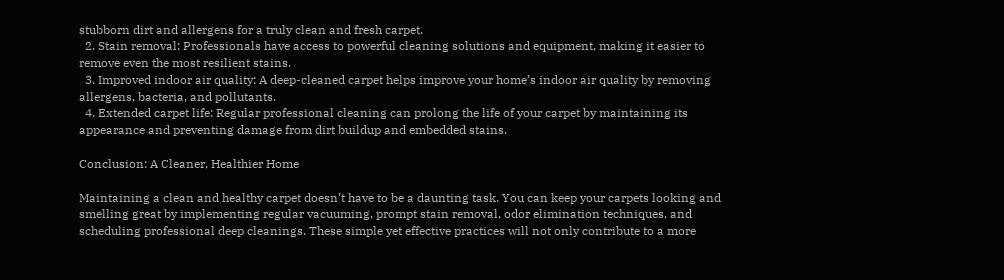stubborn dirt and allergens for a truly clean and fresh carpet.
  2. Stain removal: Professionals have access to powerful cleaning solutions and equipment, making it easier to remove even the most resilient stains.
  3. Improved indoor air quality: A deep-cleaned carpet helps improve your home’s indoor air quality by removing allergens, bacteria, and pollutants.
  4. Extended carpet life: Regular professional cleaning can prolong the life of your carpet by maintaining its appearance and preventing damage from dirt buildup and embedded stains.

Conclusion: A Cleaner, Healthier Home

Maintaining a clean and healthy carpet doesn’t have to be a daunting task. You can keep your carpets looking and smelling great by implementing regular vacuuming, prompt stain removal, odor elimination techniques, and scheduling professional deep cleanings. These simple yet effective practices will not only contribute to a more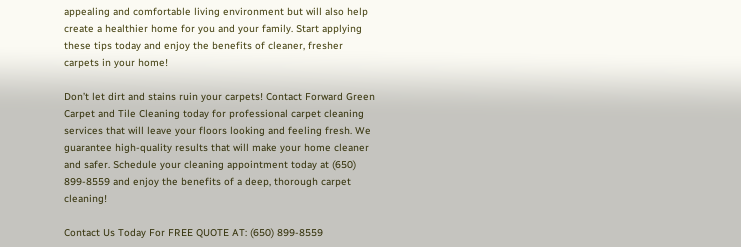appealing and comfortable living environment but will also help create a healthier home for you and your family. Start applying these tips today and enjoy the benefits of cleaner, fresher carpets in your home!

Don’t let dirt and stains ruin your carpets! Contact Forward Green Carpet and Tile Cleaning today for professional carpet cleaning services that will leave your floors looking and feeling fresh. We guarantee high-quality results that will make your home cleaner and safer. Schedule your cleaning appointment today at (650) 899-8559 and enjoy the benefits of a deep, thorough carpet cleaning!

Contact Us Today For FREE QUOTE AT: (650) 899-8559